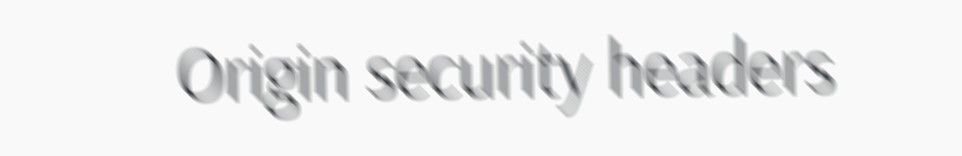Origin security headers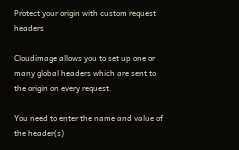Protect your origin with custom request headers

Cloudimage allows you to set up one or many global headers which are sent to the origin on every request.

You need to enter the name and value of the header(s)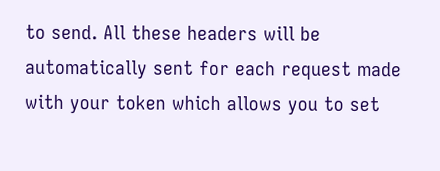to send. All these headers will be automatically sent for each request made with your token which allows you to set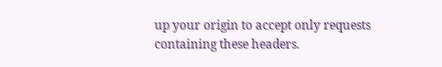up your origin to accept only requests containing these headers.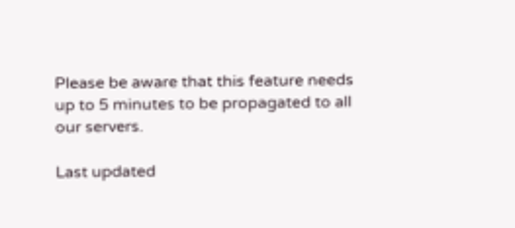Please be aware that this feature needs up to 5 minutes to be propagated to all our servers.

Last updated